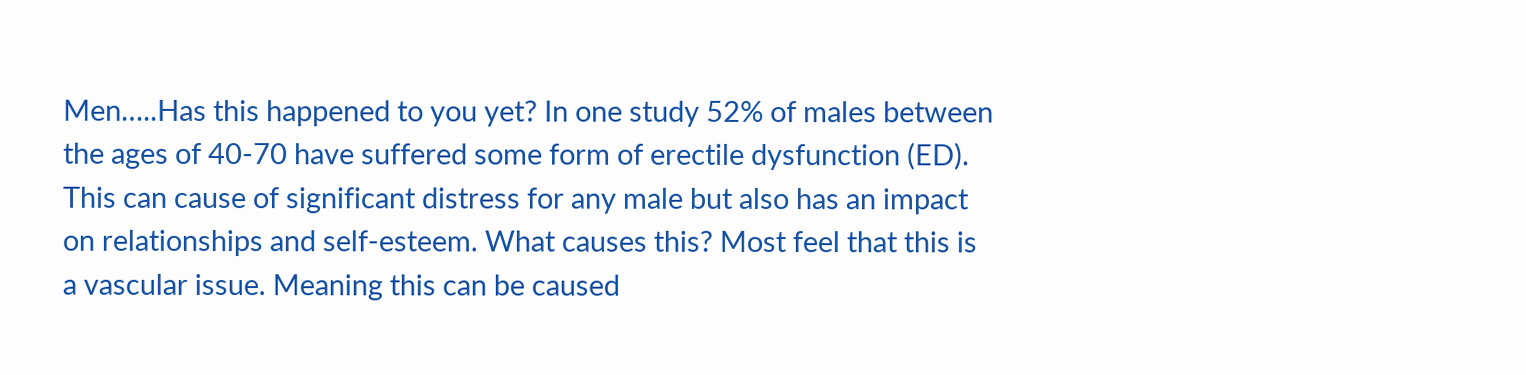Men…..Has this happened to you yet? In one study 52% of males between the ages of 40-70 have suffered some form of erectile dysfunction (ED). This can cause of significant distress for any male but also has an impact on relationships and self-esteem. What causes this? Most feel that this is a vascular issue. Meaning this can be caused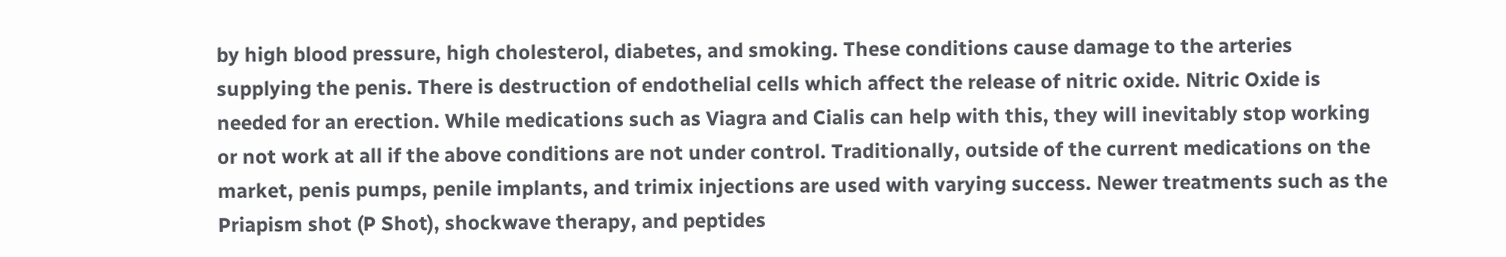by high blood pressure, high cholesterol, diabetes, and smoking. These conditions cause damage to the arteries supplying the penis. There is destruction of endothelial cells which affect the release of nitric oxide. Nitric Oxide is needed for an erection. While medications such as Viagra and Cialis can help with this, they will inevitably stop working or not work at all if the above conditions are not under control. Traditionally, outside of the current medications on the market, penis pumps, penile implants, and trimix injections are used with varying success. Newer treatments such as the Priapism shot (P Shot), shockwave therapy, and peptides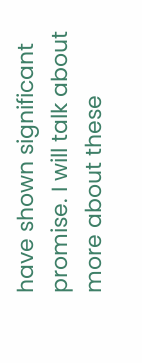have shown significant promise. I will talk about more about these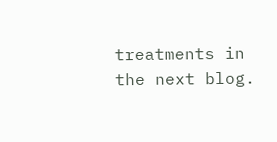treatments in the next blog.